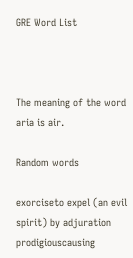GRE Word List



The meaning of the word aria is air.

Random words

exorciseto expel (an evil spirit) by adjuration
prodigiouscausing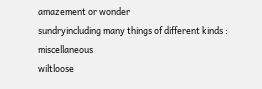amazement or wonder
sundryincluding many things of different kinds : miscellaneous
wiltloose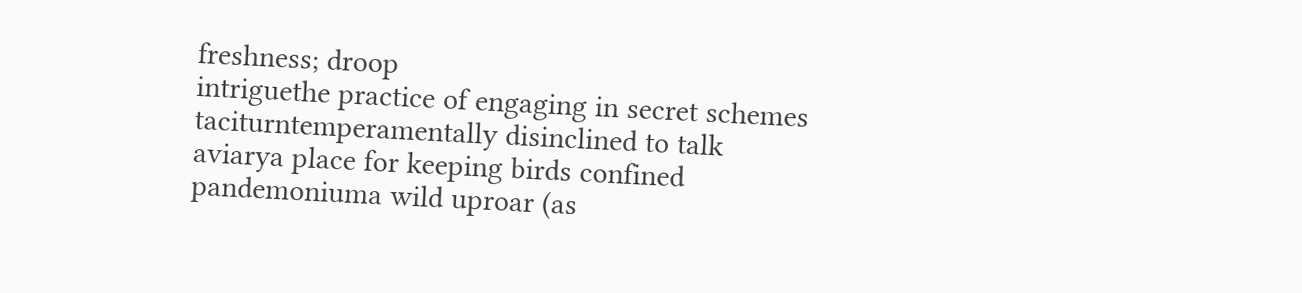freshness; droop
intriguethe practice of engaging in secret schemes
taciturntemperamentally disinclined to talk
aviarya place for keeping birds confined
pandemoniuma wild uproar (as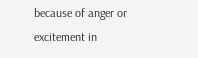because of anger or excitement in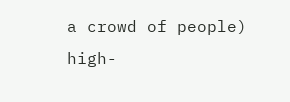a crowd of people)
high-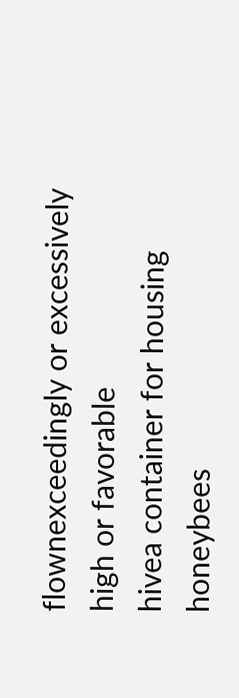flownexceedingly or excessively high or favorable
hivea container for housing honeybees